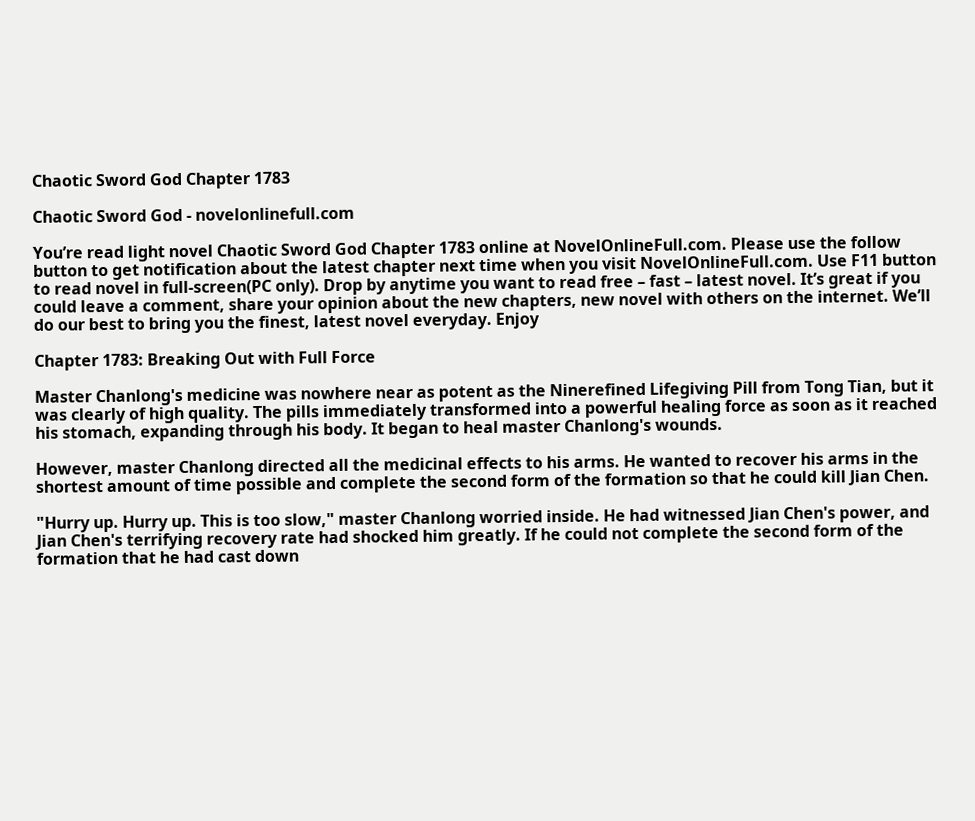Chaotic Sword God Chapter 1783

Chaotic Sword God - novelonlinefull.com

You’re read light novel Chaotic Sword God Chapter 1783 online at NovelOnlineFull.com. Please use the follow button to get notification about the latest chapter next time when you visit NovelOnlineFull.com. Use F11 button to read novel in full-screen(PC only). Drop by anytime you want to read free – fast – latest novel. It’s great if you could leave a comment, share your opinion about the new chapters, new novel with others on the internet. We’ll do our best to bring you the finest, latest novel everyday. Enjoy

Chapter 1783: Breaking Out with Full Force

Master Chanlong's medicine was nowhere near as potent as the Ninerefined Lifegiving Pill from Tong Tian, but it was clearly of high quality. The pills immediately transformed into a powerful healing force as soon as it reached his stomach, expanding through his body. It began to heal master Chanlong's wounds.

However, master Chanlong directed all the medicinal effects to his arms. He wanted to recover his arms in the shortest amount of time possible and complete the second form of the formation so that he could kill Jian Chen.

"Hurry up. Hurry up. This is too slow," master Chanlong worried inside. He had witnessed Jian Chen's power, and Jian Chen's terrifying recovery rate had shocked him greatly. If he could not complete the second form of the formation that he had cast down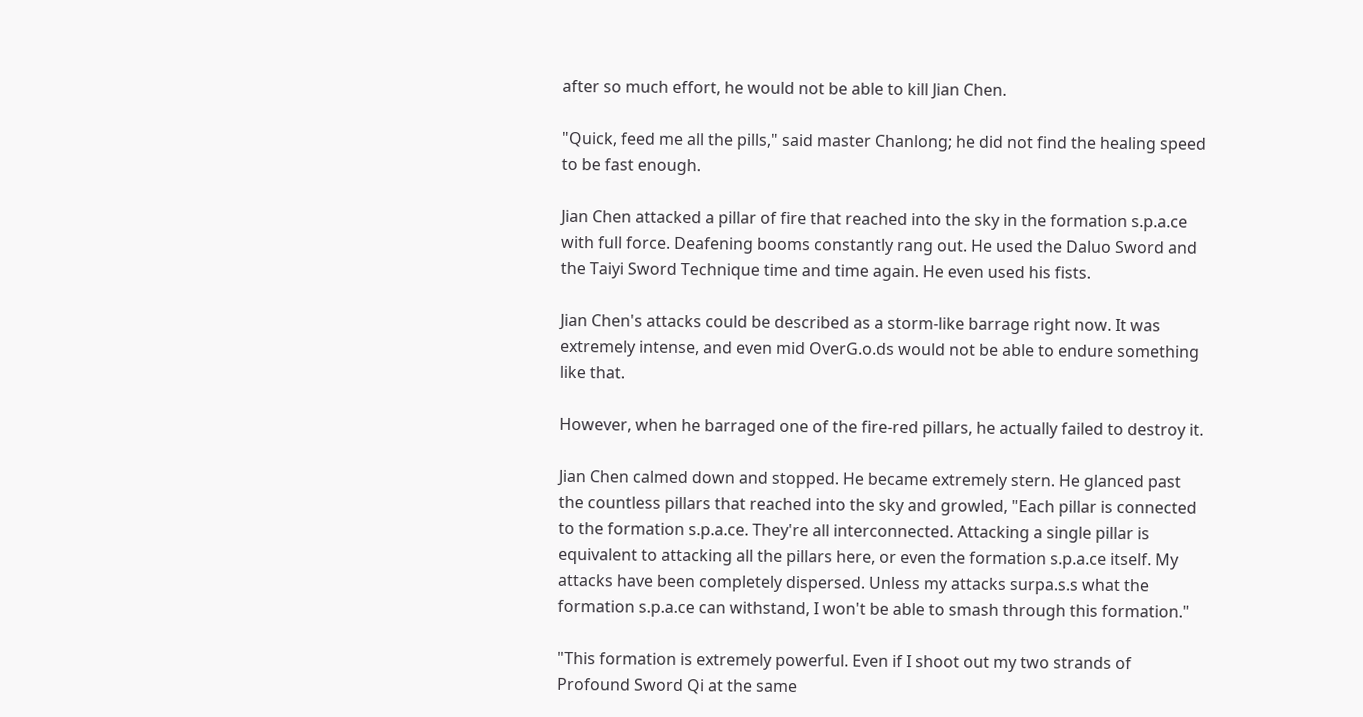after so much effort, he would not be able to kill Jian Chen.

"Quick, feed me all the pills," said master Chanlong; he did not find the healing speed to be fast enough.

Jian Chen attacked a pillar of fire that reached into the sky in the formation s.p.a.ce with full force. Deafening booms constantly rang out. He used the Daluo Sword and the Taiyi Sword Technique time and time again. He even used his fists.

Jian Chen's attacks could be described as a storm-like barrage right now. It was extremely intense, and even mid OverG.o.ds would not be able to endure something like that.

However, when he barraged one of the fire-red pillars, he actually failed to destroy it.

Jian Chen calmed down and stopped. He became extremely stern. He glanced past the countless pillars that reached into the sky and growled, "Each pillar is connected to the formation s.p.a.ce. They're all interconnected. Attacking a single pillar is equivalent to attacking all the pillars here, or even the formation s.p.a.ce itself. My attacks have been completely dispersed. Unless my attacks surpa.s.s what the formation s.p.a.ce can withstand, I won't be able to smash through this formation."

"This formation is extremely powerful. Even if I shoot out my two strands of Profound Sword Qi at the same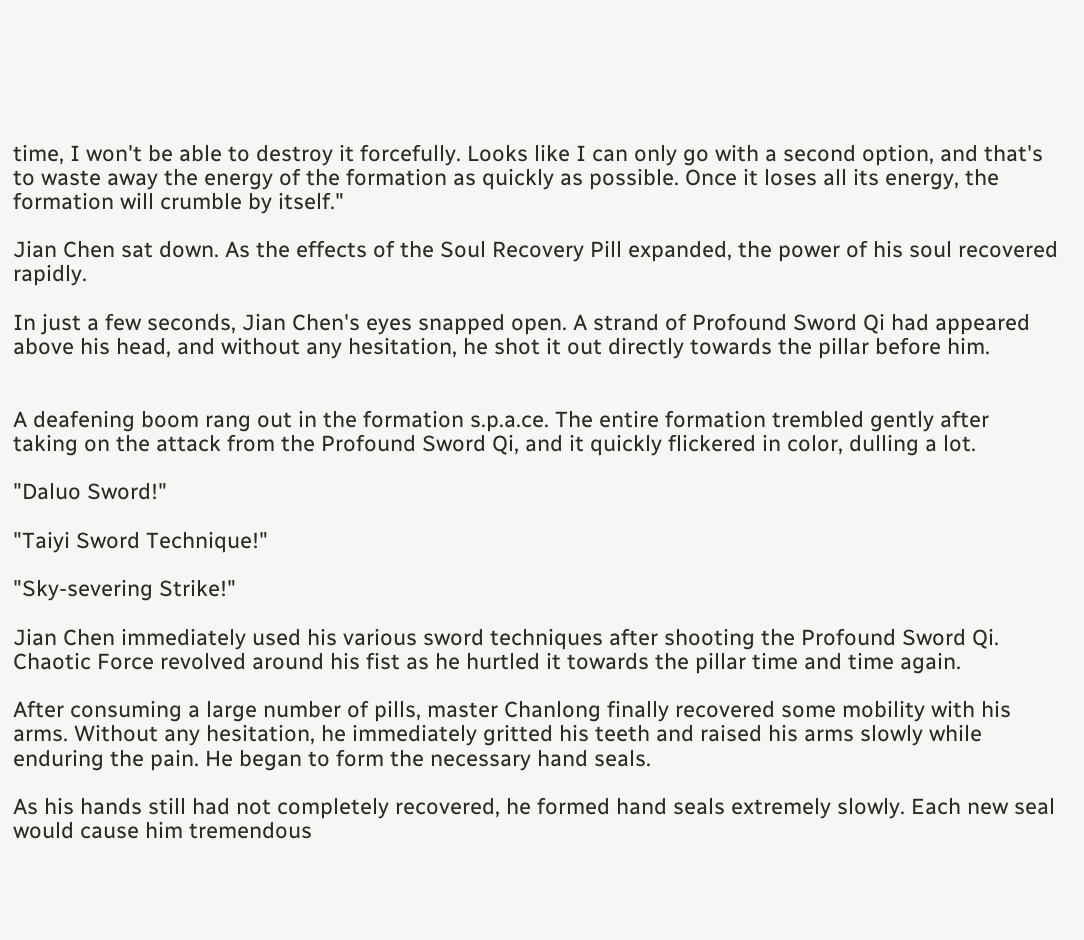time, I won't be able to destroy it forcefully. Looks like I can only go with a second option, and that's to waste away the energy of the formation as quickly as possible. Once it loses all its energy, the formation will crumble by itself."

Jian Chen sat down. As the effects of the Soul Recovery Pill expanded, the power of his soul recovered rapidly.

In just a few seconds, Jian Chen's eyes snapped open. A strand of Profound Sword Qi had appeared above his head, and without any hesitation, he shot it out directly towards the pillar before him.


A deafening boom rang out in the formation s.p.a.ce. The entire formation trembled gently after taking on the attack from the Profound Sword Qi, and it quickly flickered in color, dulling a lot.

"Daluo Sword!"

"Taiyi Sword Technique!"

"Sky-severing Strike!"

Jian Chen immediately used his various sword techniques after shooting the Profound Sword Qi. Chaotic Force revolved around his fist as he hurtled it towards the pillar time and time again.

After consuming a large number of pills, master Chanlong finally recovered some mobility with his arms. Without any hesitation, he immediately gritted his teeth and raised his arms slowly while enduring the pain. He began to form the necessary hand seals.

As his hands still had not completely recovered, he formed hand seals extremely slowly. Each new seal would cause him tremendous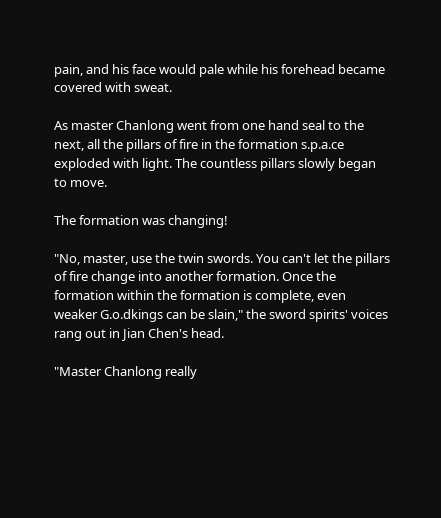pain, and his face would pale while his forehead became covered with sweat.

As master Chanlong went from one hand seal to the next, all the pillars of fire in the formation s.p.a.ce exploded with light. The countless pillars slowly began to move.

The formation was changing!

"No, master, use the twin swords. You can't let the pillars of fire change into another formation. Once the formation within the formation is complete, even weaker G.o.dkings can be slain," the sword spirits' voices rang out in Jian Chen's head.

"Master Chanlong really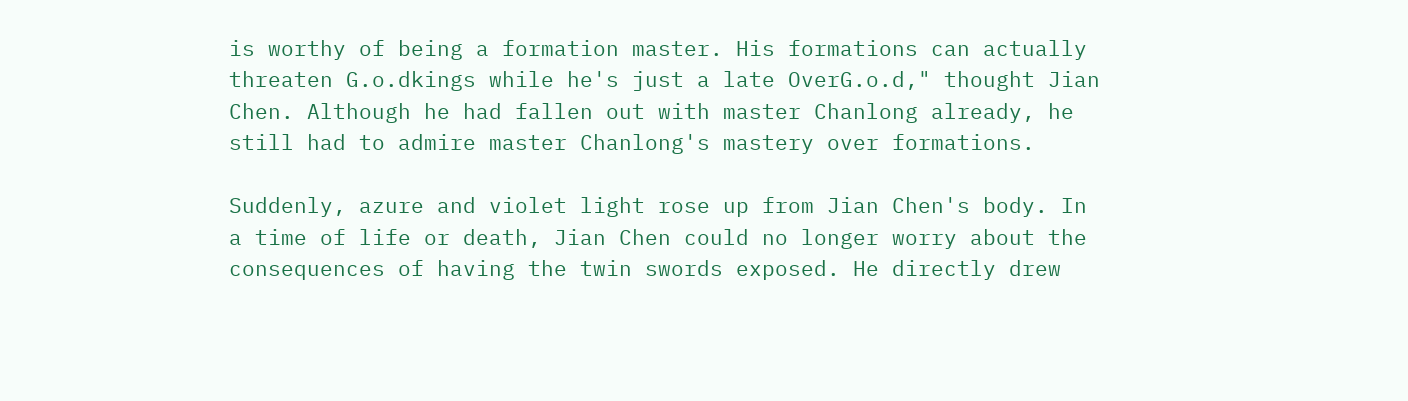is worthy of being a formation master. His formations can actually threaten G.o.dkings while he's just a late OverG.o.d," thought Jian Chen. Although he had fallen out with master Chanlong already, he still had to admire master Chanlong's mastery over formations.

Suddenly, azure and violet light rose up from Jian Chen's body. In a time of life or death, Jian Chen could no longer worry about the consequences of having the twin swords exposed. He directly drew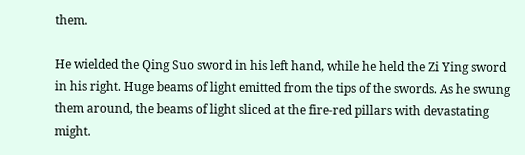them.

He wielded the Qing Suo sword in his left hand, while he held the Zi Ying sword in his right. Huge beams of light emitted from the tips of the swords. As he swung them around, the beams of light sliced at the fire-red pillars with devastating might.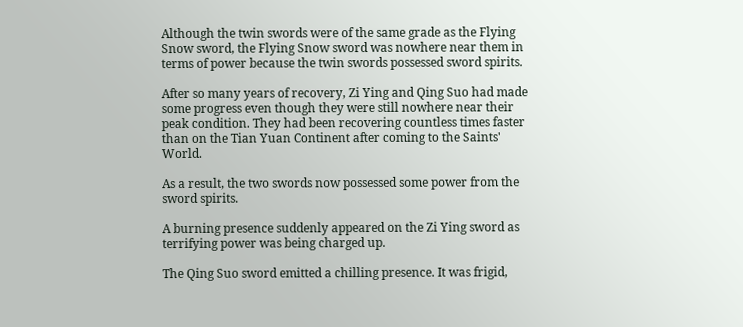Although the twin swords were of the same grade as the Flying Snow sword, the Flying Snow sword was nowhere near them in terms of power because the twin swords possessed sword spirits.

After so many years of recovery, Zi Ying and Qing Suo had made some progress even though they were still nowhere near their peak condition. They had been recovering countless times faster than on the Tian Yuan Continent after coming to the Saints' World.

As a result, the two swords now possessed some power from the sword spirits.

A burning presence suddenly appeared on the Zi Ying sword as terrifying power was being charged up.

The Qing Suo sword emitted a chilling presence. It was frigid,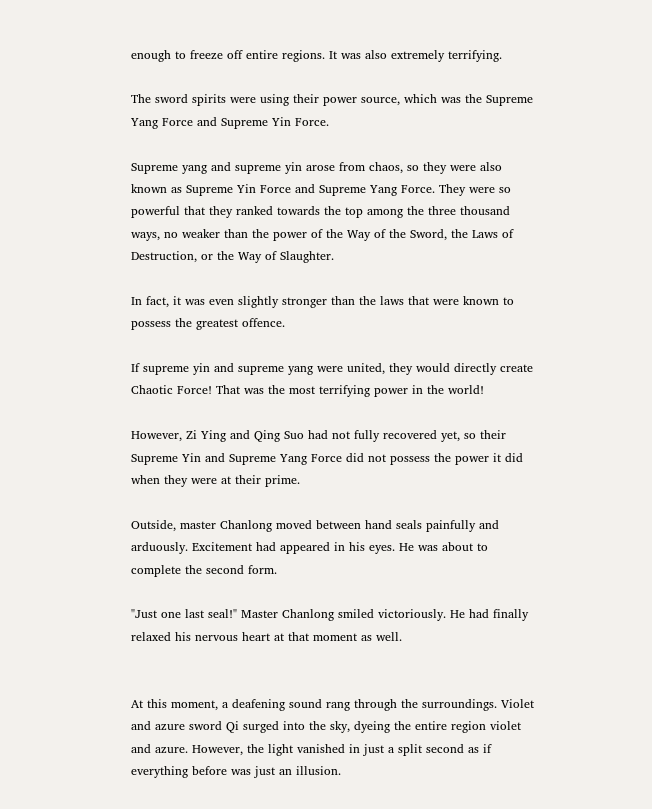enough to freeze off entire regions. It was also extremely terrifying.

The sword spirits were using their power source, which was the Supreme Yang Force and Supreme Yin Force.

Supreme yang and supreme yin arose from chaos, so they were also known as Supreme Yin Force and Supreme Yang Force. They were so powerful that they ranked towards the top among the three thousand ways, no weaker than the power of the Way of the Sword, the Laws of Destruction, or the Way of Slaughter.

In fact, it was even slightly stronger than the laws that were known to possess the greatest offence.

If supreme yin and supreme yang were united, they would directly create Chaotic Force! That was the most terrifying power in the world!

However, Zi Ying and Qing Suo had not fully recovered yet, so their Supreme Yin and Supreme Yang Force did not possess the power it did when they were at their prime.

Outside, master Chanlong moved between hand seals painfully and arduously. Excitement had appeared in his eyes. He was about to complete the second form.

"Just one last seal!" Master Chanlong smiled victoriously. He had finally relaxed his nervous heart at that moment as well.


At this moment, a deafening sound rang through the surroundings. Violet and azure sword Qi surged into the sky, dyeing the entire region violet and azure. However, the light vanished in just a split second as if everything before was just an illusion.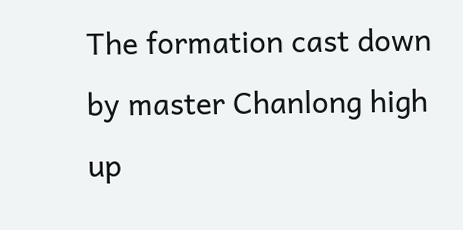The formation cast down by master Chanlong high up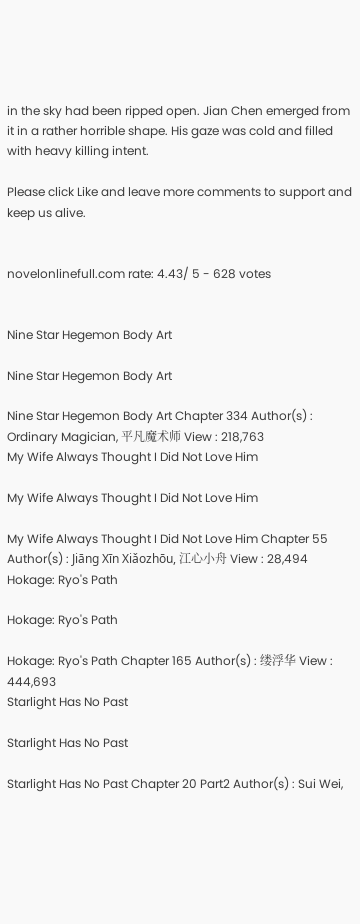in the sky had been ripped open. Jian Chen emerged from it in a rather horrible shape. His gaze was cold and filled with heavy killing intent.

Please click Like and leave more comments to support and keep us alive.


novelonlinefull.com rate: 4.43/ 5 - 628 votes


Nine Star Hegemon Body Art

Nine Star Hegemon Body Art

Nine Star Hegemon Body Art Chapter 334 Author(s) : Ordinary Magician, 平凡魔术师 View : 218,763
My Wife Always Thought I Did Not Love Him

My Wife Always Thought I Did Not Love Him

My Wife Always Thought I Did Not Love Him Chapter 55 Author(s) : Jiāng Xīn Xiǎozhōu, 江心小舟 View : 28,494
Hokage: Ryo's Path

Hokage: Ryo's Path

Hokage: Ryo's Path Chapter 165 Author(s) : 缕浮华 View : 444,693
Starlight Has No Past

Starlight Has No Past

Starlight Has No Past Chapter 20 Part2 Author(s) : Sui Wei,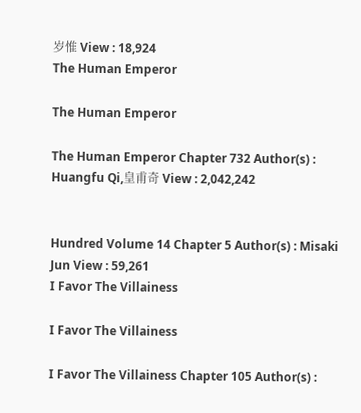岁惟 View : 18,924
The Human Emperor

The Human Emperor

The Human Emperor Chapter 732 Author(s) : Huangfu Qi,皇甫奇 View : 2,042,242


Hundred Volume 14 Chapter 5 Author(s) : Misaki Jun View : 59,261
I Favor The Villainess

I Favor The Villainess

I Favor The Villainess Chapter 105 Author(s) :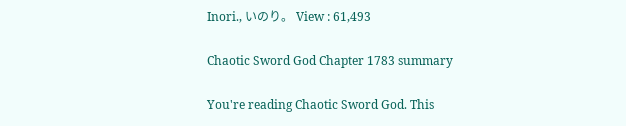Inori., いのり。 View : 61,493

Chaotic Sword God Chapter 1783 summary

You're reading Chaotic Sword God. This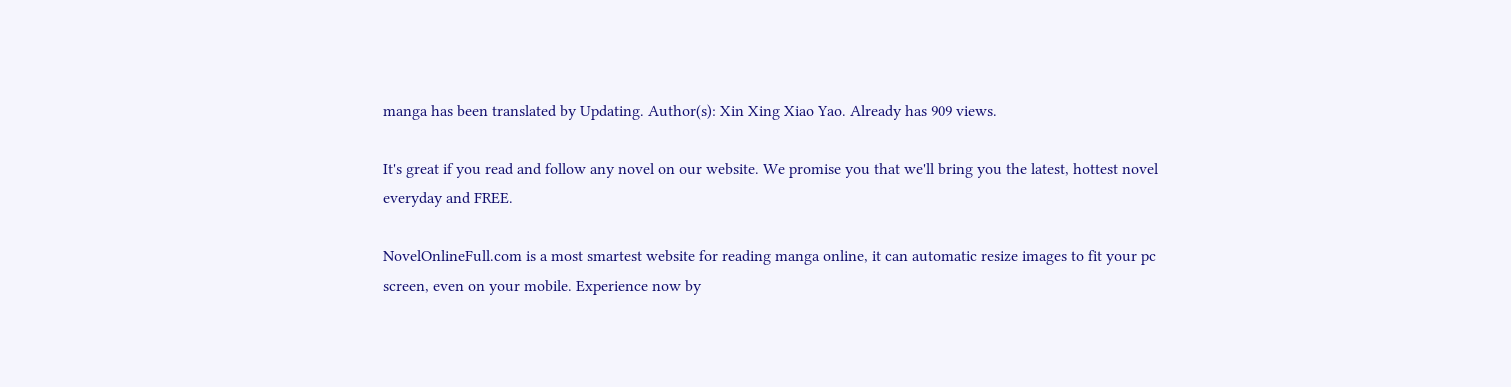manga has been translated by Updating. Author(s): Xin Xing Xiao Yao. Already has 909 views.

It's great if you read and follow any novel on our website. We promise you that we'll bring you the latest, hottest novel everyday and FREE.

NovelOnlineFull.com is a most smartest website for reading manga online, it can automatic resize images to fit your pc screen, even on your mobile. Experience now by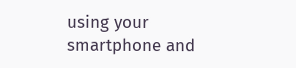using your smartphone and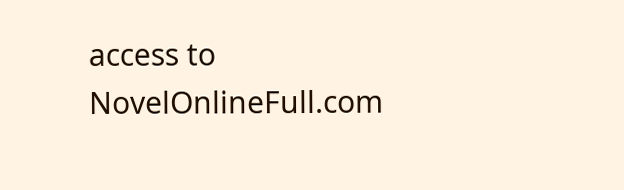access to NovelOnlineFull.com